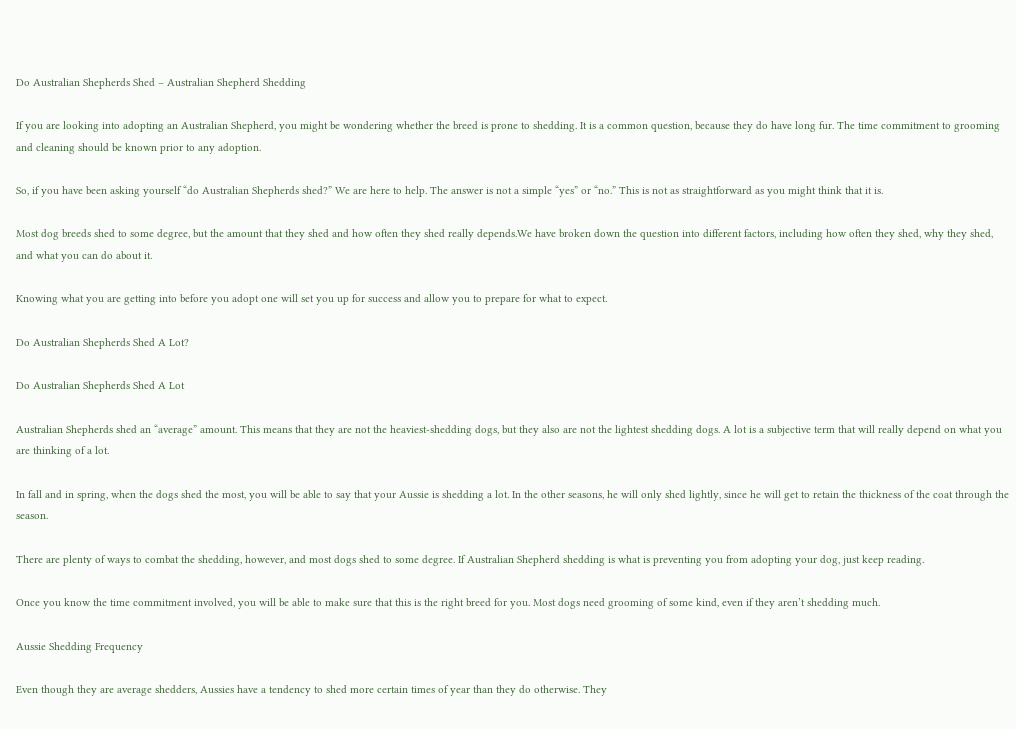Do Australian Shepherds Shed – Australian Shepherd Shedding

If you are looking into adopting an Australian Shepherd, you might be wondering whether the breed is prone to shedding. It is a common question, because they do have long fur. The time commitment to grooming and cleaning should be known prior to any adoption.

So, if you have been asking yourself “do Australian Shepherds shed?” We are here to help. The answer is not a simple “yes” or “no.” This is not as straightforward as you might think that it is.

Most dog breeds shed to some degree, but the amount that they shed and how often they shed really depends.We have broken down the question into different factors, including how often they shed, why they shed, and what you can do about it.

Knowing what you are getting into before you adopt one will set you up for success and allow you to prepare for what to expect.

Do Australian Shepherds Shed A Lot?

Do Australian Shepherds Shed A Lot

Australian Shepherds shed an “average” amount. This means that they are not the heaviest-shedding dogs, but they also are not the lightest shedding dogs. A lot is a subjective term that will really depend on what you are thinking of a lot.

In fall and in spring, when the dogs shed the most, you will be able to say that your Aussie is shedding a lot. In the other seasons, he will only shed lightly, since he will get to retain the thickness of the coat through the season.

There are plenty of ways to combat the shedding, however, and most dogs shed to some degree. If Australian Shepherd shedding is what is preventing you from adopting your dog, just keep reading.

Once you know the time commitment involved, you will be able to make sure that this is the right breed for you. Most dogs need grooming of some kind, even if they aren’t shedding much.

Aussie Shedding Frequency

Even though they are average shedders, Aussies have a tendency to shed more certain times of year than they do otherwise. They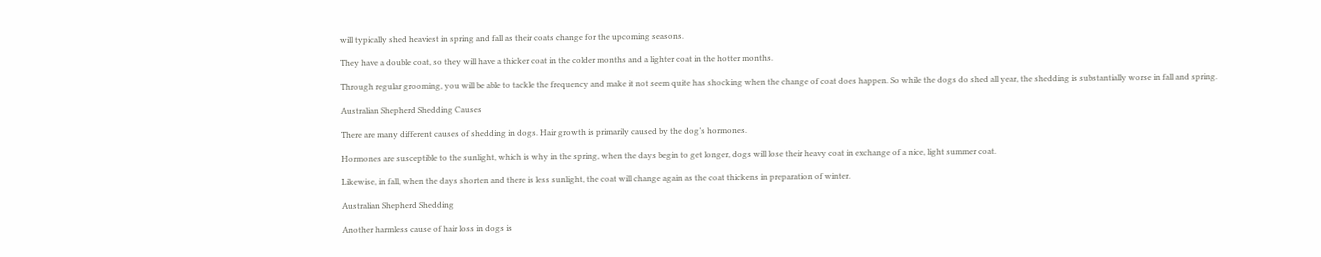will typically shed heaviest in spring and fall as their coats change for the upcoming seasons.

They have a double coat, so they will have a thicker coat in the colder months and a lighter coat in the hotter months.

Through regular grooming, you will be able to tackle the frequency and make it not seem quite has shocking when the change of coat does happen. So while the dogs do shed all year, the shedding is substantially worse in fall and spring.

Australian Shepherd Shedding Causes

There are many different causes of shedding in dogs. Hair growth is primarily caused by the dog’s hormones.

Hormones are susceptible to the sunlight, which is why in the spring, when the days begin to get longer, dogs will lose their heavy coat in exchange of a nice, light summer coat.

Likewise, in fall, when the days shorten and there is less sunlight, the coat will change again as the coat thickens in preparation of winter.

Australian Shepherd Shedding

Another harmless cause of hair loss in dogs is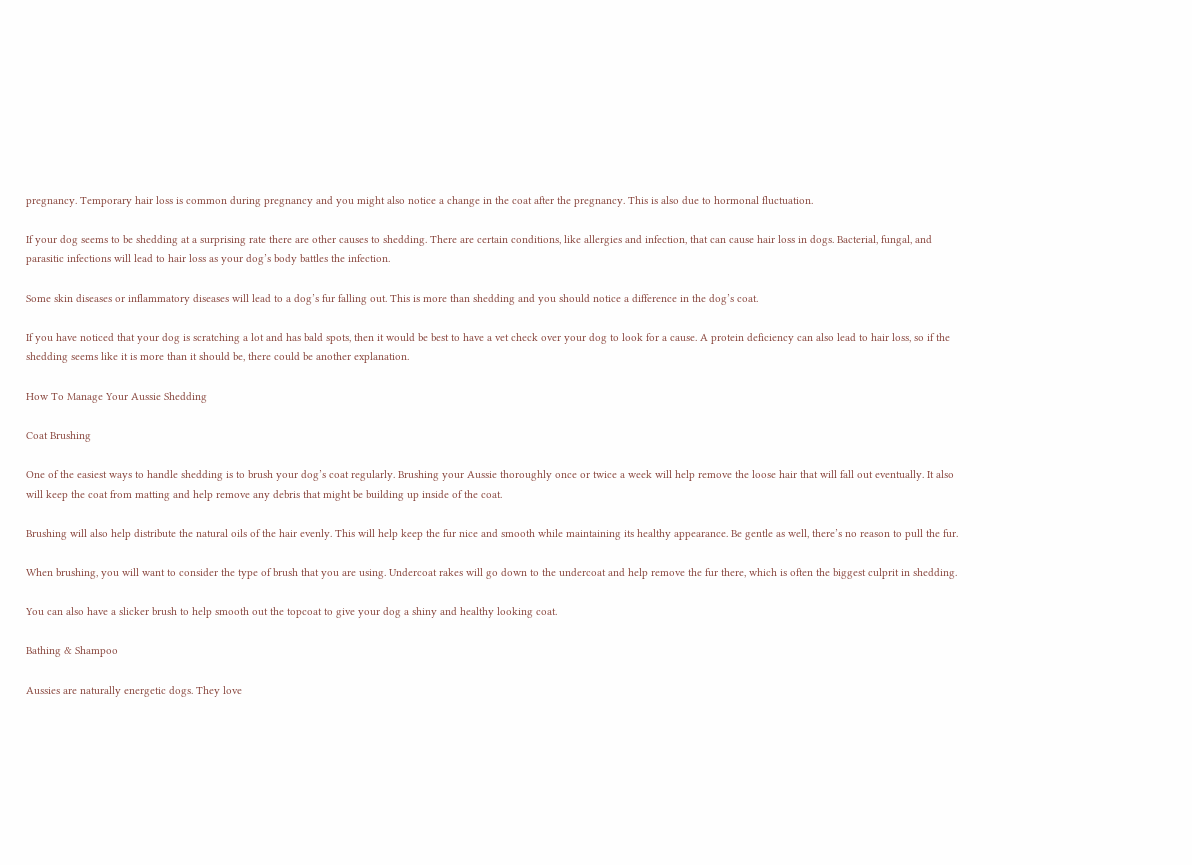pregnancy. Temporary hair loss is common during pregnancy and you might also notice a change in the coat after the pregnancy. This is also due to hormonal fluctuation.

If your dog seems to be shedding at a surprising rate there are other causes to shedding. There are certain conditions, like allergies and infection, that can cause hair loss in dogs. Bacterial, fungal, and parasitic infections will lead to hair loss as your dog’s body battles the infection.

Some skin diseases or inflammatory diseases will lead to a dog’s fur falling out. This is more than shedding and you should notice a difference in the dog’s coat.

If you have noticed that your dog is scratching a lot and has bald spots, then it would be best to have a vet check over your dog to look for a cause. A protein deficiency can also lead to hair loss, so if the shedding seems like it is more than it should be, there could be another explanation.

How To Manage Your Aussie Shedding

Coat Brushing

One of the easiest ways to handle shedding is to brush your dog’s coat regularly. Brushing your Aussie thoroughly once or twice a week will help remove the loose hair that will fall out eventually. It also will keep the coat from matting and help remove any debris that might be building up inside of the coat.

Brushing will also help distribute the natural oils of the hair evenly. This will help keep the fur nice and smooth while maintaining its healthy appearance. Be gentle as well, there’s no reason to pull the fur.

When brushing, you will want to consider the type of brush that you are using. Undercoat rakes will go down to the undercoat and help remove the fur there, which is often the biggest culprit in shedding.

You can also have a slicker brush to help smooth out the topcoat to give your dog a shiny and healthy looking coat.

Bathing & Shampoo

Aussies are naturally energetic dogs. They love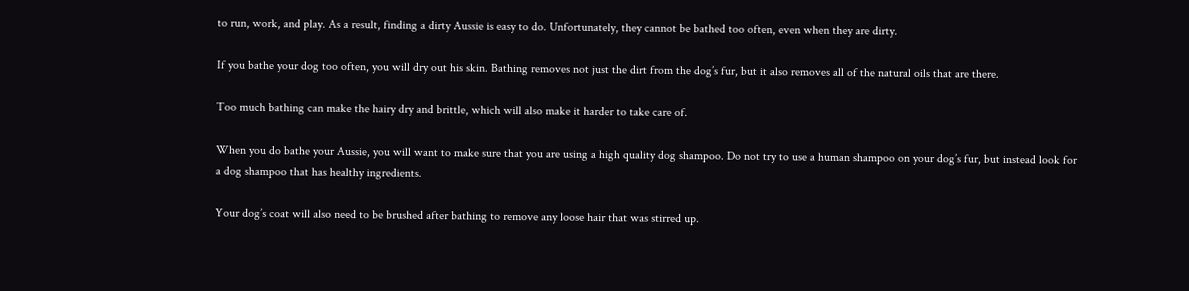to run, work, and play. As a result, finding a dirty Aussie is easy to do. Unfortunately, they cannot be bathed too often, even when they are dirty.

If you bathe your dog too often, you will dry out his skin. Bathing removes not just the dirt from the dog’s fur, but it also removes all of the natural oils that are there.

Too much bathing can make the hairy dry and brittle, which will also make it harder to take care of.

When you do bathe your Aussie, you will want to make sure that you are using a high quality dog shampoo. Do not try to use a human shampoo on your dog’s fur, but instead look for a dog shampoo that has healthy ingredients.

Your dog’s coat will also need to be brushed after bathing to remove any loose hair that was stirred up.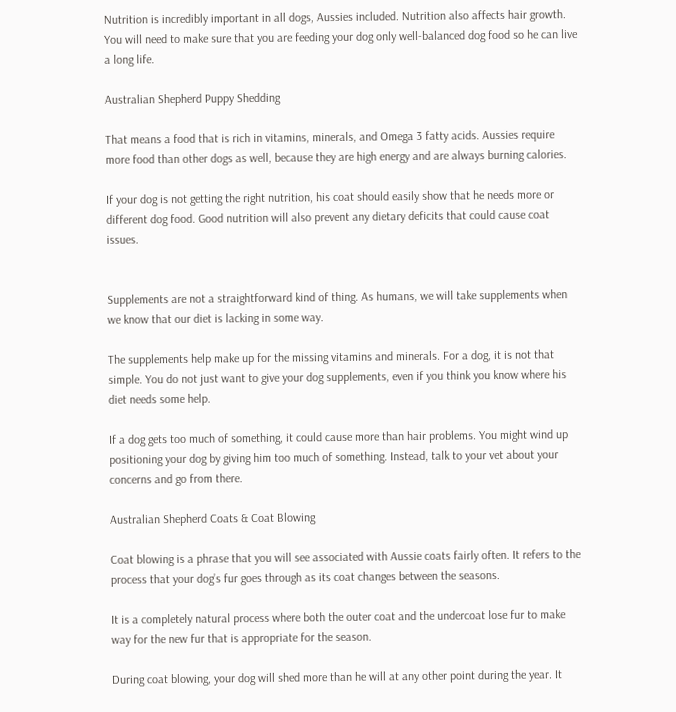Nutrition is incredibly important in all dogs, Aussies included. Nutrition also affects hair growth. You will need to make sure that you are feeding your dog only well-balanced dog food so he can live a long life.

Australian Shepherd Puppy Shedding

That means a food that is rich in vitamins, minerals, and Omega 3 fatty acids. Aussies require more food than other dogs as well, because they are high energy and are always burning calories.

If your dog is not getting the right nutrition, his coat should easily show that he needs more or different dog food. Good nutrition will also prevent any dietary deficits that could cause coat issues.


Supplements are not a straightforward kind of thing. As humans, we will take supplements when we know that our diet is lacking in some way.

The supplements help make up for the missing vitamins and minerals. For a dog, it is not that simple. You do not just want to give your dog supplements, even if you think you know where his diet needs some help.

If a dog gets too much of something, it could cause more than hair problems. You might wind up positioning your dog by giving him too much of something. Instead, talk to your vet about your concerns and go from there.

Australian Shepherd Coats & Coat Blowing

Coat blowing is a phrase that you will see associated with Aussie coats fairly often. It refers to the process that your dog’s fur goes through as its coat changes between the seasons.

It is a completely natural process where both the outer coat and the undercoat lose fur to make way for the new fur that is appropriate for the season.

During coat blowing, your dog will shed more than he will at any other point during the year. It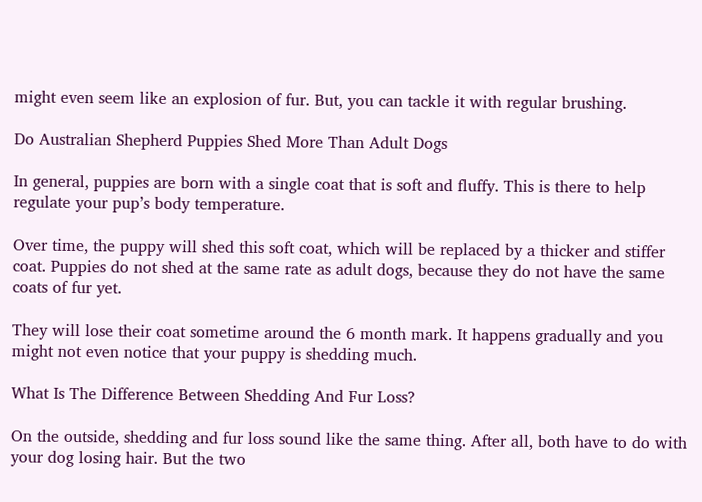might even seem like an explosion of fur. But, you can tackle it with regular brushing.

Do Australian Shepherd Puppies Shed More Than Adult Dogs

In general, puppies are born with a single coat that is soft and fluffy. This is there to help regulate your pup’s body temperature.

Over time, the puppy will shed this soft coat, which will be replaced by a thicker and stiffer coat. Puppies do not shed at the same rate as adult dogs, because they do not have the same coats of fur yet.

They will lose their coat sometime around the 6 month mark. It happens gradually and you might not even notice that your puppy is shedding much.

What Is The Difference Between Shedding And Fur Loss?

On the outside, shedding and fur loss sound like the same thing. After all, both have to do with your dog losing hair. But the two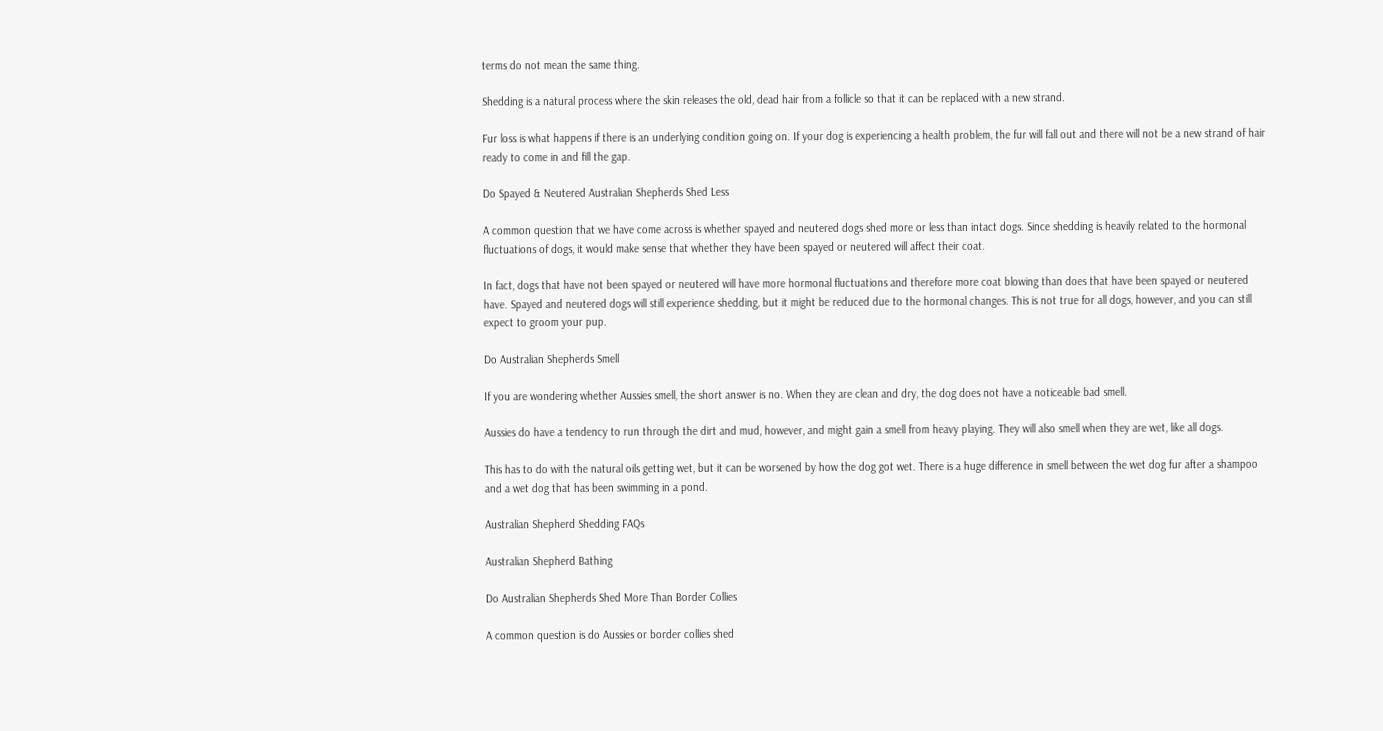terms do not mean the same thing.

Shedding is a natural process where the skin releases the old, dead hair from a follicle so that it can be replaced with a new strand.

Fur loss is what happens if there is an underlying condition going on. If your dog is experiencing a health problem, the fur will fall out and there will not be a new strand of hair ready to come in and fill the gap.

Do Spayed & Neutered Australian Shepherds Shed Less

A common question that we have come across is whether spayed and neutered dogs shed more or less than intact dogs. Since shedding is heavily related to the hormonal fluctuations of dogs, it would make sense that whether they have been spayed or neutered will affect their coat.

In fact, dogs that have not been spayed or neutered will have more hormonal fluctuations and therefore more coat blowing than does that have been spayed or neutered have. Spayed and neutered dogs will still experience shedding, but it might be reduced due to the hormonal changes. This is not true for all dogs, however, and you can still expect to groom your pup.

Do Australian Shepherds Smell

If you are wondering whether Aussies smell, the short answer is no. When they are clean and dry, the dog does not have a noticeable bad smell.

Aussies do have a tendency to run through the dirt and mud, however, and might gain a smell from heavy playing. They will also smell when they are wet, like all dogs.

This has to do with the natural oils getting wet, but it can be worsened by how the dog got wet. There is a huge difference in smell between the wet dog fur after a shampoo and a wet dog that has been swimming in a pond.

Australian Shepherd Shedding FAQs

Australian Shepherd Bathing

Do Australian Shepherds Shed More Than Border Collies

A common question is do Aussies or border collies shed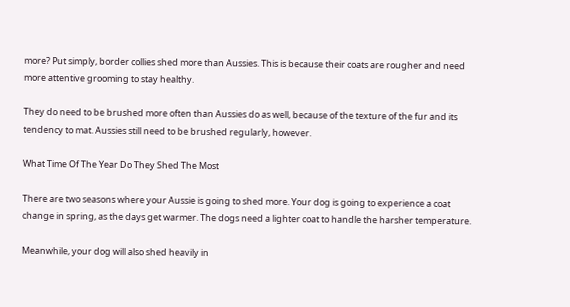more? Put simply, border collies shed more than Aussies. This is because their coats are rougher and need more attentive grooming to stay healthy.

They do need to be brushed more often than Aussies do as well, because of the texture of the fur and its tendency to mat. Aussies still need to be brushed regularly, however.

What Time Of The Year Do They Shed The Most

There are two seasons where your Aussie is going to shed more. Your dog is going to experience a coat change in spring, as the days get warmer. The dogs need a lighter coat to handle the harsher temperature.

Meanwhile, your dog will also shed heavily in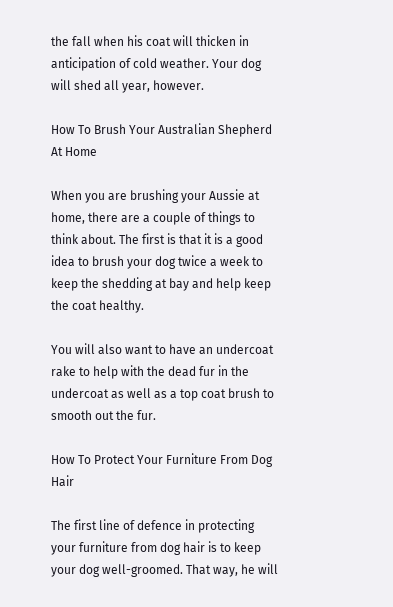the fall when his coat will thicken in anticipation of cold weather. Your dog will shed all year, however.

How To Brush Your Australian Shepherd At Home

When you are brushing your Aussie at home, there are a couple of things to think about. The first is that it is a good idea to brush your dog twice a week to keep the shedding at bay and help keep the coat healthy.

You will also want to have an undercoat rake to help with the dead fur in the undercoat as well as a top coat brush to smooth out the fur.

How To Protect Your Furniture From Dog Hair

The first line of defence in protecting your furniture from dog hair is to keep your dog well-groomed. That way, he will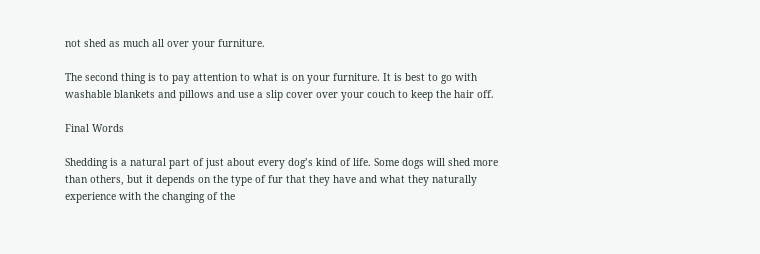not shed as much all over your furniture.

The second thing is to pay attention to what is on your furniture. It is best to go with washable blankets and pillows and use a slip cover over your couch to keep the hair off.

Final Words

Shedding is a natural part of just about every dog’s kind of life. Some dogs will shed more than others, but it depends on the type of fur that they have and what they naturally experience with the changing of the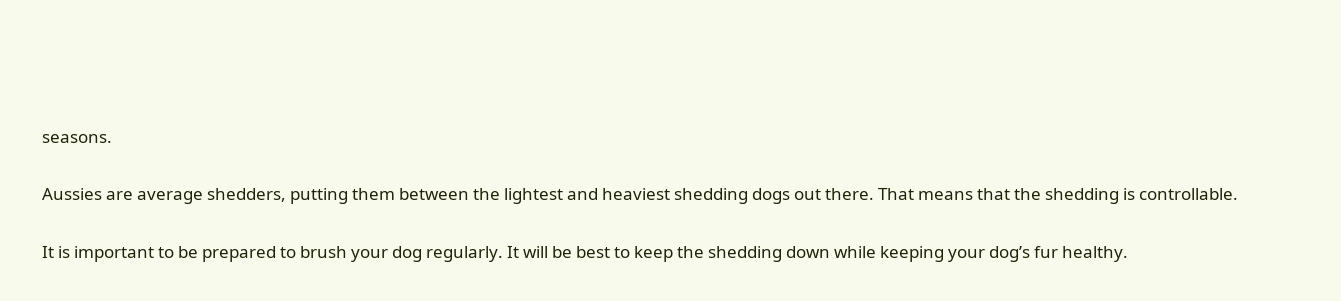seasons.

Aussies are average shedders, putting them between the lightest and heaviest shedding dogs out there. That means that the shedding is controllable.

It is important to be prepared to brush your dog regularly. It will be best to keep the shedding down while keeping your dog’s fur healthy.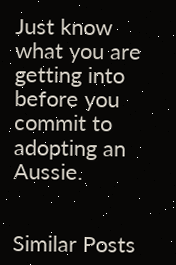Just know what you are getting into before you commit to adopting an Aussie.


Similar Posts